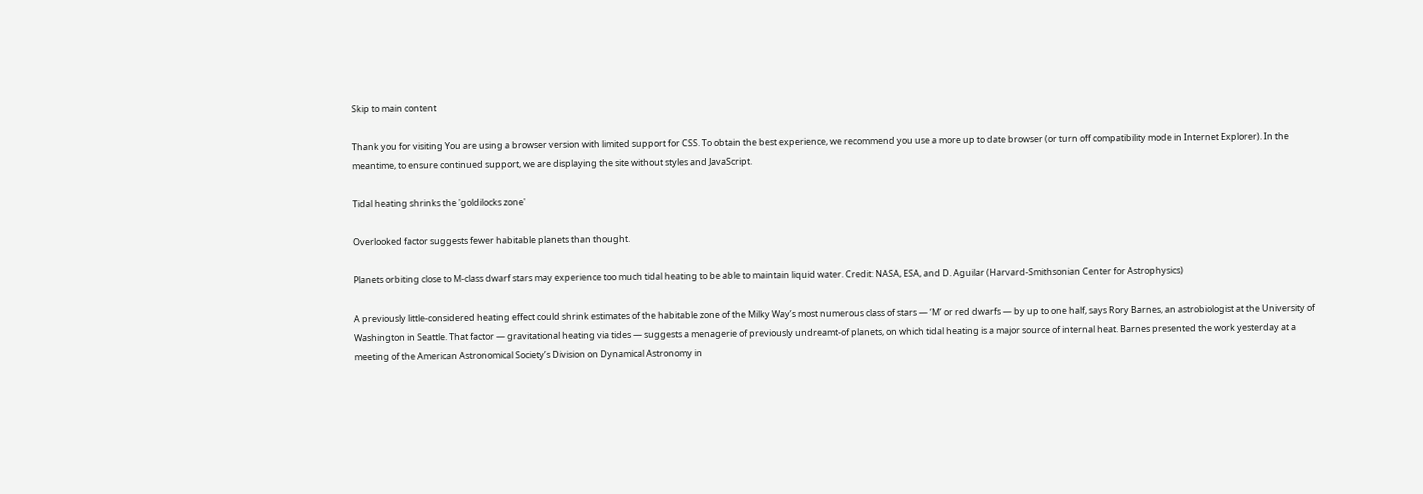Skip to main content

Thank you for visiting You are using a browser version with limited support for CSS. To obtain the best experience, we recommend you use a more up to date browser (or turn off compatibility mode in Internet Explorer). In the meantime, to ensure continued support, we are displaying the site without styles and JavaScript.

Tidal heating shrinks the 'goldilocks zone'

Overlooked factor suggests fewer habitable planets than thought.

Planets orbiting close to M-class dwarf stars may experience too much tidal heating to be able to maintain liquid water. Credit: NASA, ESA, and D. Aguilar (Harvard-Smithsonian Center for Astrophysics)

A previously little-considered heating effect could shrink estimates of the habitable zone of the Milky Way’s most numerous class of stars — ‘M’ or red dwarfs — by up to one half, says Rory Barnes, an astrobiologist at the University of Washington in Seattle. That factor — gravitational heating via tides — suggests a menagerie of previously undreamt-of planets, on which tidal heating is a major source of internal heat. Barnes presented the work yesterday at a meeting of the American Astronomical Society’s Division on Dynamical Astronomy in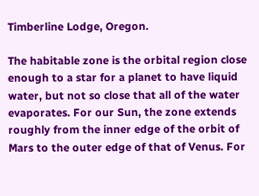Timberline Lodge, Oregon.

The habitable zone is the orbital region close enough to a star for a planet to have liquid water, but not so close that all of the water evaporates. For our Sun, the zone extends roughly from the inner edge of the orbit of Mars to the outer edge of that of Venus. For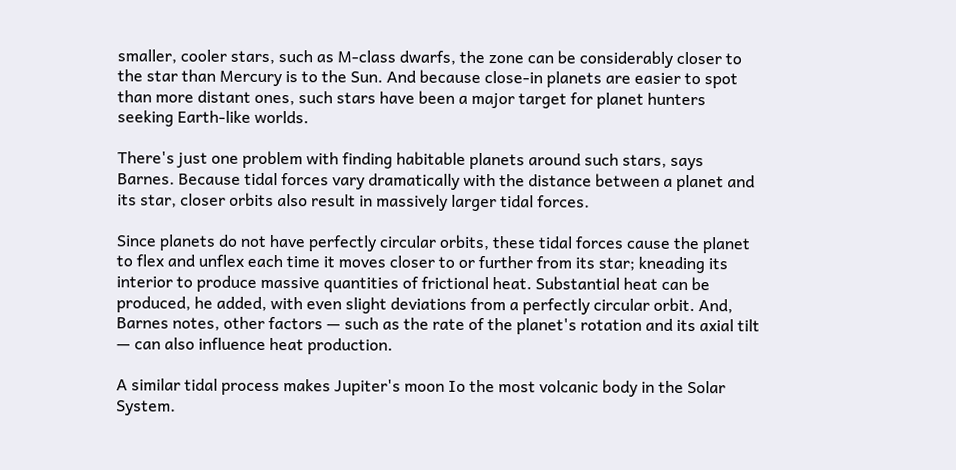smaller, cooler stars, such as M-class dwarfs, the zone can be considerably closer to the star than Mercury is to the Sun. And because close-in planets are easier to spot than more distant ones, such stars have been a major target for planet hunters seeking Earth-like worlds.

There's just one problem with finding habitable planets around such stars, says Barnes. Because tidal forces vary dramatically with the distance between a planet and its star, closer orbits also result in massively larger tidal forces.

Since planets do not have perfectly circular orbits, these tidal forces cause the planet to flex and unflex each time it moves closer to or further from its star; kneading its interior to produce massive quantities of frictional heat. Substantial heat can be produced, he added, with even slight deviations from a perfectly circular orbit. And, Barnes notes, other factors — such as the rate of the planet's rotation and its axial tilt — can also influence heat production.

A similar tidal process makes Jupiter's moon Io the most volcanic body in the Solar System.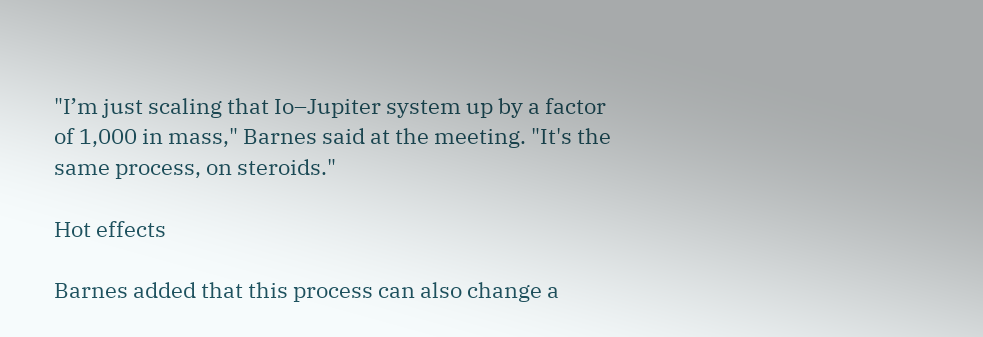"I’m just scaling that Io–Jupiter system up by a factor of 1,000 in mass," Barnes said at the meeting. "It's the same process, on steroids."

Hot effects

Barnes added that this process can also change a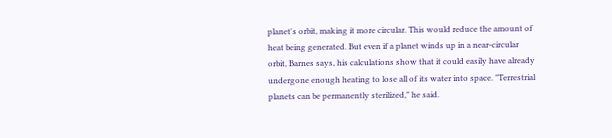planet's orbit, making it more circular. This would reduce the amount of heat being generated. But even if a planet winds up in a near-circular orbit, Barnes says, his calculations show that it could easily have already undergone enough heating to lose all of its water into space. "Terrestrial planets can be permanently sterilized," he said.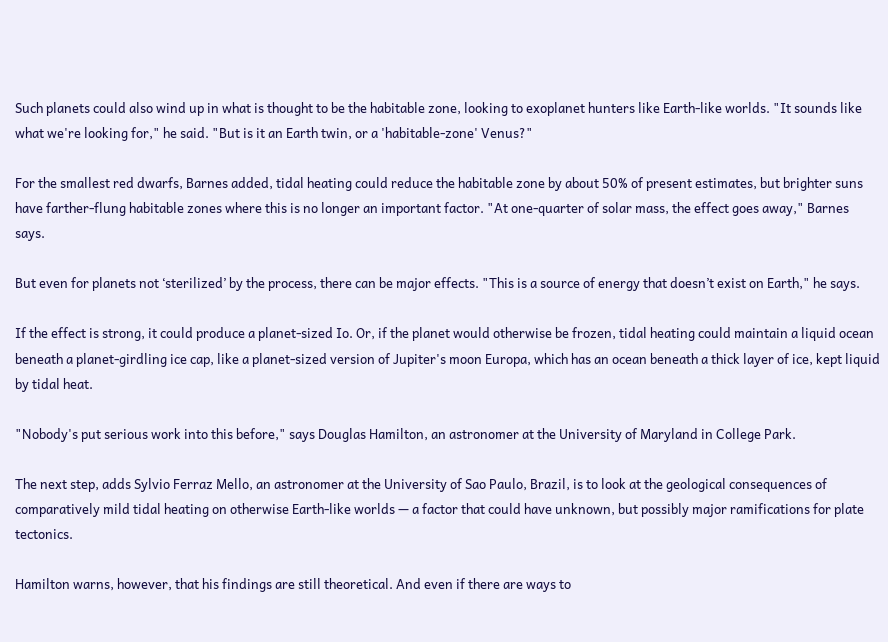Such planets could also wind up in what is thought to be the habitable zone, looking to exoplanet hunters like Earth-like worlds. "It sounds like what we're looking for," he said. "But is it an Earth twin, or a 'habitable-zone' Venus?"

For the smallest red dwarfs, Barnes added, tidal heating could reduce the habitable zone by about 50% of present estimates, but brighter suns have farther-flung habitable zones where this is no longer an important factor. "At one-quarter of solar mass, the effect goes away," Barnes says.

But even for planets not ‘sterilized’ by the process, there can be major effects. "This is a source of energy that doesn’t exist on Earth," he says.

If the effect is strong, it could produce a planet-sized Io. Or, if the planet would otherwise be frozen, tidal heating could maintain a liquid ocean beneath a planet-girdling ice cap, like a planet-sized version of Jupiter's moon Europa, which has an ocean beneath a thick layer of ice, kept liquid by tidal heat.

"Nobody's put serious work into this before," says Douglas Hamilton, an astronomer at the University of Maryland in College Park.

The next step, adds Sylvio Ferraz Mello, an astronomer at the University of Sao Paulo, Brazil, is to look at the geological consequences of comparatively mild tidal heating on otherwise Earth-like worlds — a factor that could have unknown, but possibly major ramifications for plate tectonics.

Hamilton warns, however, that his findings are still theoretical. And even if there are ways to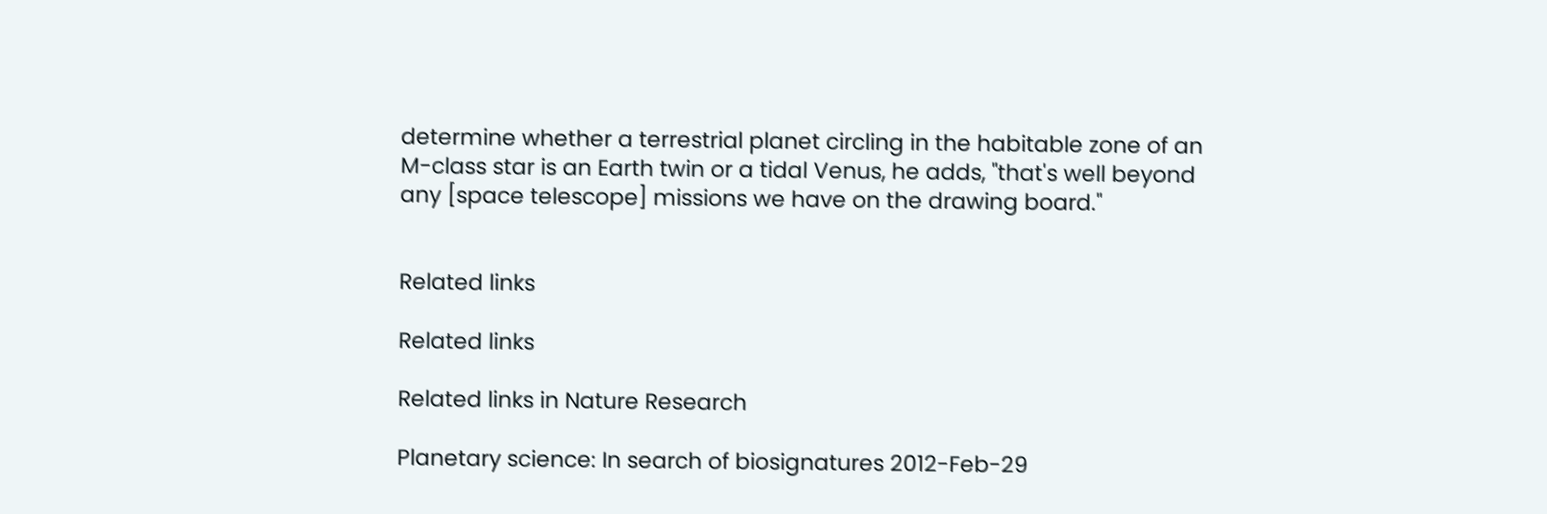determine whether a terrestrial planet circling in the habitable zone of an M-class star is an Earth twin or a tidal Venus, he adds, "that's well beyond any [space telescope] missions we have on the drawing board."


Related links

Related links

Related links in Nature Research

Planetary science: In search of biosignatures 2012-Feb-29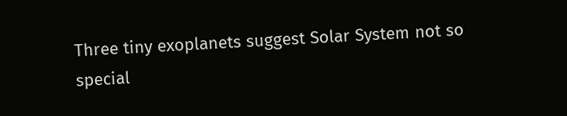Three tiny exoplanets suggest Solar System not so special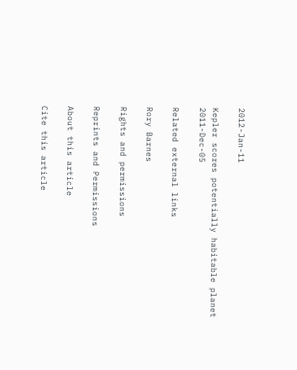2012-Jan-11

Kepler scores potentially habitable planet 2011-Dec-05

Related external links

Rory Barnes

Rights and permissions

Reprints and Permissions

About this article

Cite this article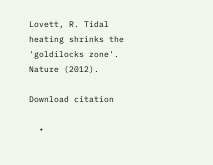Lovett, R. Tidal heating shrinks the 'goldilocks zone'. Nature (2012).

Download citation

  •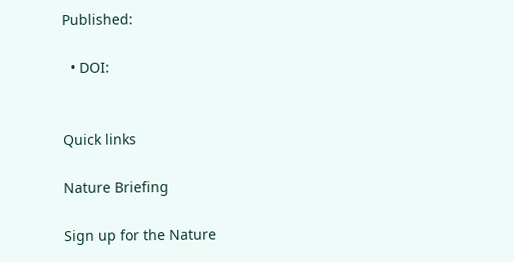Published:

  • DOI:


Quick links

Nature Briefing

Sign up for the Nature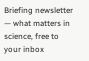Briefing newsletter — what matters in science, free to your inbox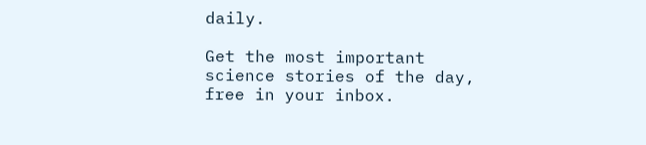daily.

Get the most important science stories of the day, free in your inbox.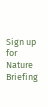Sign up for Nature Briefing